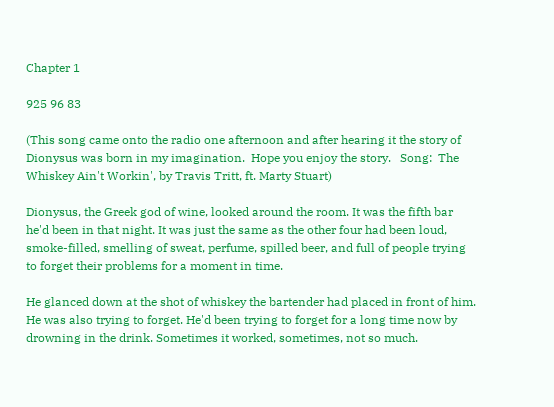Chapter 1

925 96 83

(This song came onto the radio one afternoon and after hearing it the story of Dionysus was born in my imagination.  Hope you enjoy the story.   Song:  The Whiskey Ain't Workin', by Travis Tritt, ft. Marty Stuart)

Dionysus, the Greek god of wine, looked around the room. It was the fifth bar he'd been in that night. It was just the same as the other four had been loud, smoke-filled, smelling of sweat, perfume, spilled beer, and full of people trying to forget their problems for a moment in time.

He glanced down at the shot of whiskey the bartender had placed in front of him. He was also trying to forget. He'd been trying to forget for a long time now by drowning in the drink. Sometimes it worked, sometimes, not so much.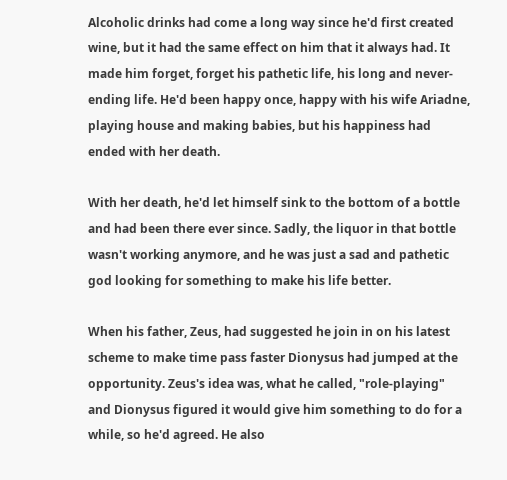Alcoholic drinks had come a long way since he'd first created wine, but it had the same effect on him that it always had. It made him forget, forget his pathetic life, his long and never-ending life. He'd been happy once, happy with his wife Ariadne, playing house and making babies, but his happiness had ended with her death.

With her death, he'd let himself sink to the bottom of a bottle and had been there ever since. Sadly, the liquor in that bottle wasn't working anymore, and he was just a sad and pathetic god looking for something to make his life better.

When his father, Zeus, had suggested he join in on his latest scheme to make time pass faster Dionysus had jumped at the opportunity. Zeus's idea was, what he called, "role-playing" and Dionysus figured it would give him something to do for a while, so he'd agreed. He also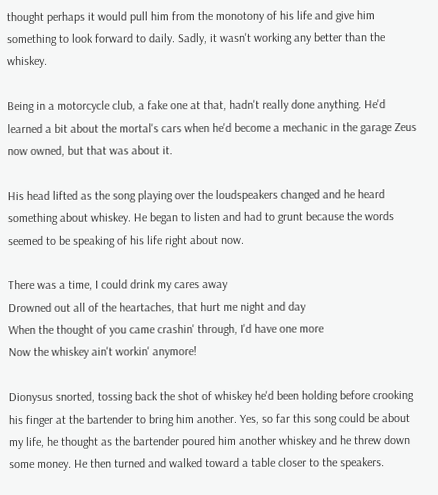thought perhaps it would pull him from the monotony of his life and give him something to look forward to daily. Sadly, it wasn't working any better than the whiskey.

Being in a motorcycle club, a fake one at that, hadn't really done anything. He'd learned a bit about the mortal's cars when he'd become a mechanic in the garage Zeus now owned, but that was about it.

His head lifted as the song playing over the loudspeakers changed and he heard something about whiskey. He began to listen and had to grunt because the words seemed to be speaking of his life right about now.

There was a time, I could drink my cares away
Drowned out all of the heartaches, that hurt me night and day
When the thought of you came crashin' through, I'd have one more
Now the whiskey ain't workin' anymore!

Dionysus snorted, tossing back the shot of whiskey he'd been holding before crooking his finger at the bartender to bring him another. Yes, so far this song could be about my life, he thought as the bartender poured him another whiskey and he threw down some money. He then turned and walked toward a table closer to the speakers.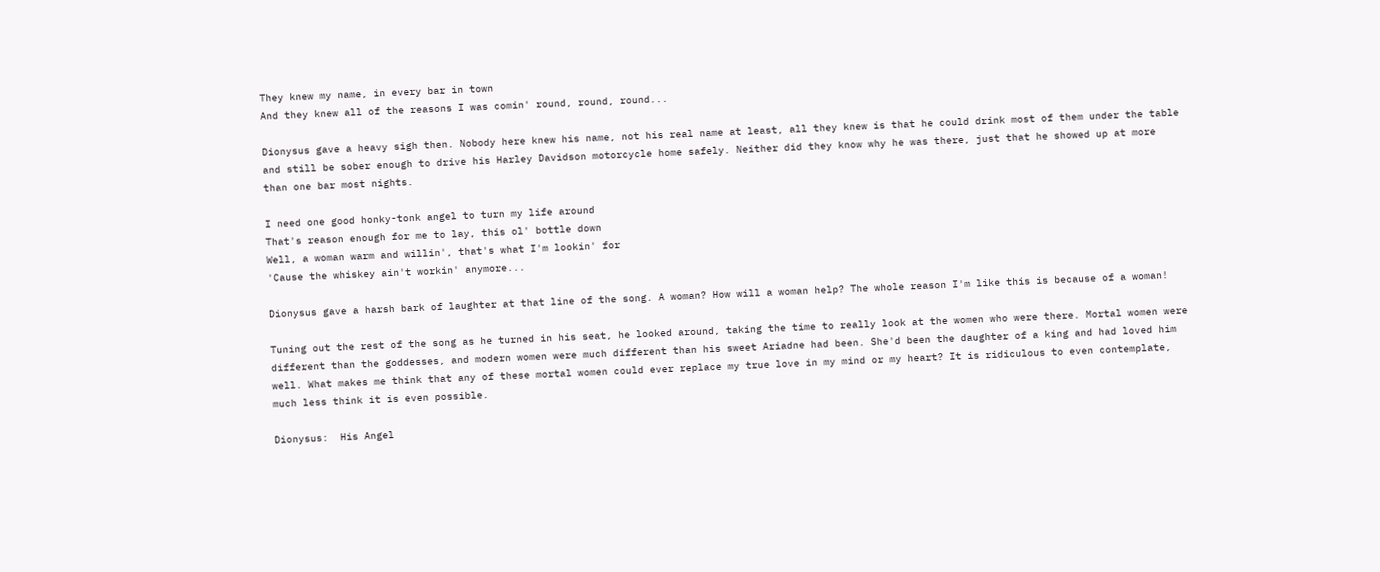They knew my name, in every bar in town
And they knew all of the reasons I was comin' round, round, round...

Dionysus gave a heavy sigh then. Nobody here knew his name, not his real name at least, all they knew is that he could drink most of them under the table and still be sober enough to drive his Harley Davidson motorcycle home safely. Neither did they know why he was there, just that he showed up at more than one bar most nights.

I need one good honky-tonk angel to turn my life around
That's reason enough for me to lay, this ol' bottle down
Well, a woman warm and willin', that's what I'm lookin' for
'Cause the whiskey ain't workin' anymore...

Dionysus gave a harsh bark of laughter at that line of the song. A woman? How will a woman help? The whole reason I'm like this is because of a woman!

Tuning out the rest of the song as he turned in his seat, he looked around, taking the time to really look at the women who were there. Mortal women were different than the goddesses, and modern women were much different than his sweet Ariadne had been. She'd been the daughter of a king and had loved him well. What makes me think that any of these mortal women could ever replace my true love in my mind or my heart? It is ridiculous to even contemplate, much less think it is even possible.

Dionysus:  His Angel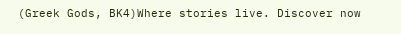(Greek Gods, BK4)Where stories live. Discover now